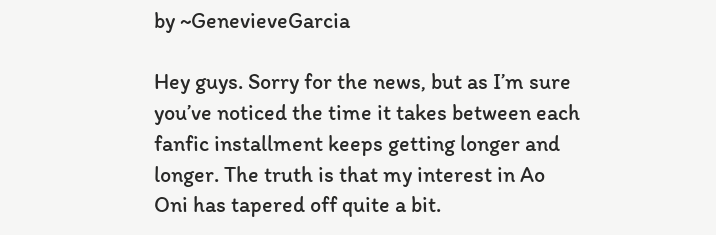by ~GenevieveGarcia

Hey guys. Sorry for the news, but as I’m sure you’ve noticed the time it takes between each fanfic installment keeps getting longer and longer. The truth is that my interest in Ao Oni has tapered off quite a bit.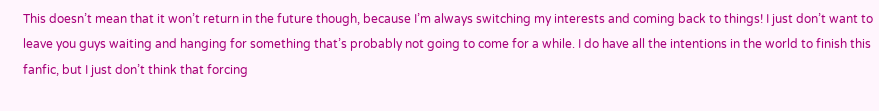This doesn’t mean that it won’t return in the future though, because I’m always switching my interests and coming back to things! I just don’t want to leave you guys waiting and hanging for something that’s probably not going to come for a while. I do have all the intentions in the world to finish this fanfic, but I just don’t think that forcing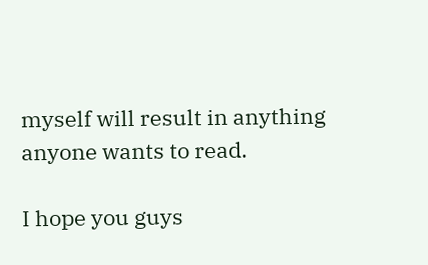myself will result in anything anyone wants to read.

I hope you guys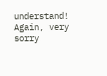understand! Again, very sorry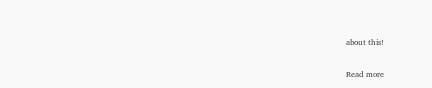about this!

Read more